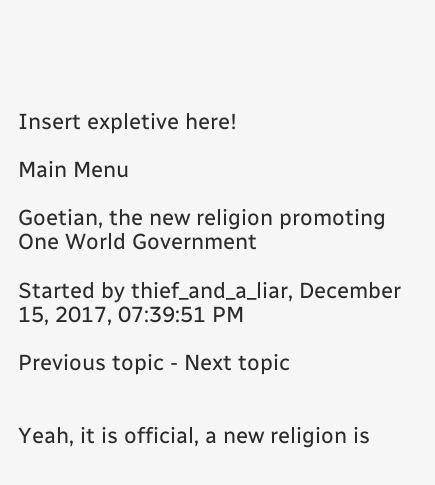Insert expletive here!

Main Menu

Goetian, the new religion promoting One World Government

Started by thief_and_a_liar, December 15, 2017, 07:39:51 PM

Previous topic - Next topic


Yeah, it is official, a new religion is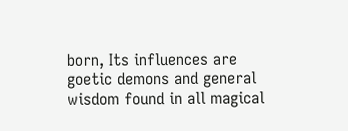born, Its influences are goetic demons and general wisdom found in all magical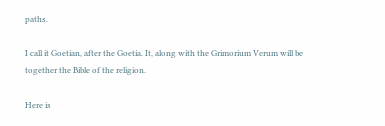paths.

I call it Goetian, after the Goetia. It, along with the Grimorium Verum will be together the Bible of the religion.

Here is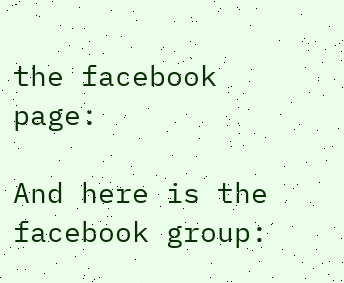the facebook page:

And here is the facebook group: